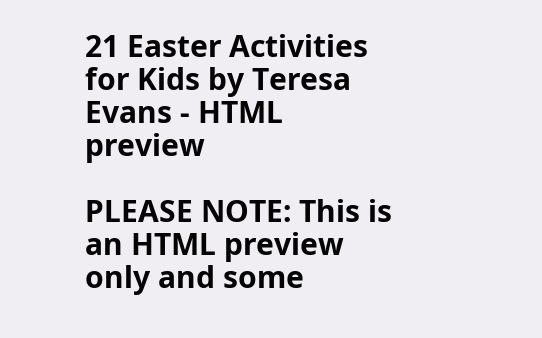21 Easter Activities for Kids by Teresa Evans - HTML preview

PLEASE NOTE: This is an HTML preview only and some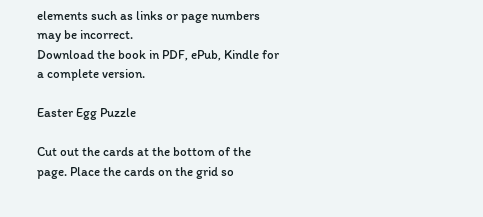elements such as links or page numbers may be incorrect.
Download the book in PDF, ePub, Kindle for a complete version.

Easter Egg Puzzle

Cut out the cards at the bottom of the page. Place the cards on the grid so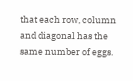that each row, column and diagonal has the same number of eggs.